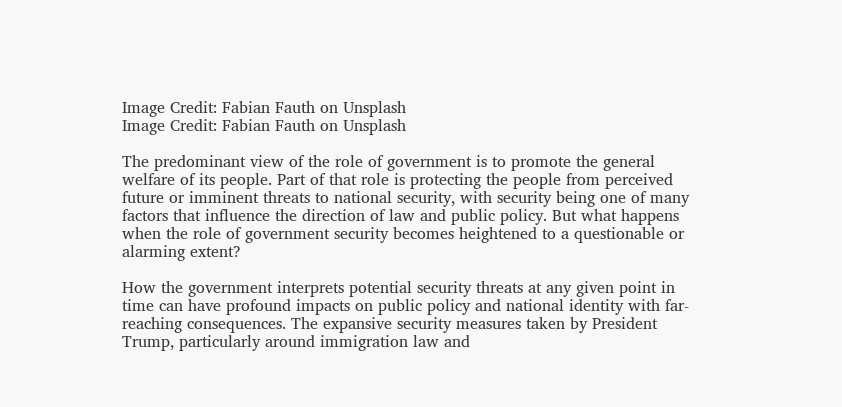Image Credit: Fabian Fauth on Unsplash
Image Credit: Fabian Fauth on Unsplash

The predominant view of the role of government is to promote the general welfare of its people. Part of that role is protecting the people from perceived future or imminent threats to national security, with security being one of many factors that influence the direction of law and public policy. But what happens when the role of government security becomes heightened to a questionable or alarming extent?

How the government interprets potential security threats at any given point in time can have profound impacts on public policy and national identity with far-reaching consequences. The expansive security measures taken by President Trump, particularly around immigration law and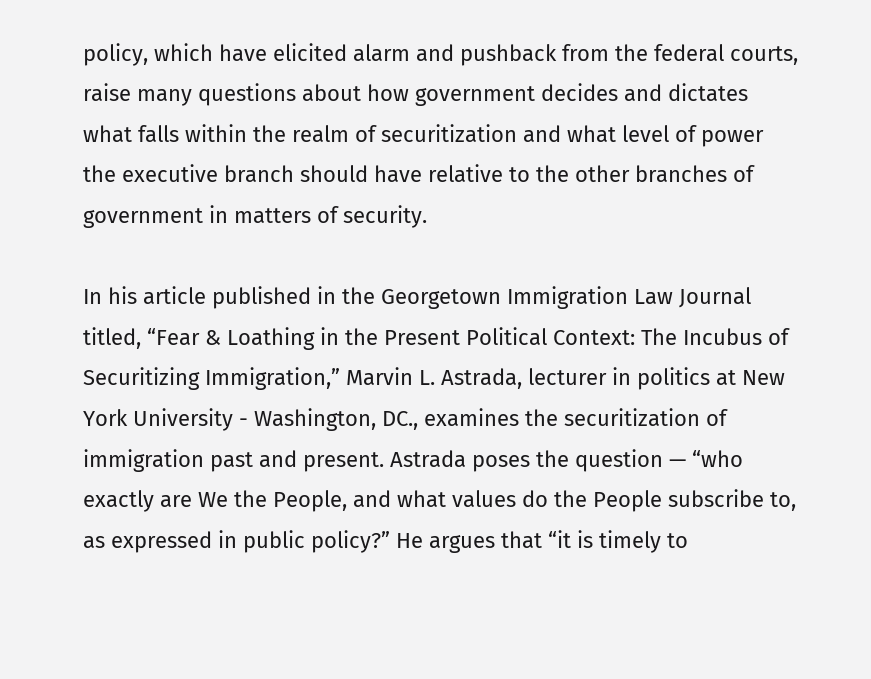policy, which have elicited alarm and pushback from the federal courts, raise many questions about how government decides and dictates what falls within the realm of securitization and what level of power the executive branch should have relative to the other branches of government in matters of security.

In his article published in the Georgetown Immigration Law Journal titled, “Fear & Loathing in the Present Political Context: The Incubus of Securitizing Immigration,” Marvin L. Astrada, lecturer in politics at New York University - Washington, DC., examines the securitization of immigration past and present. Astrada poses the question — “who exactly are We the People, and what values do the People subscribe to, as expressed in public policy?” He argues that “it is timely to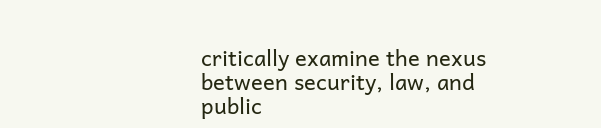critically examine the nexus between security, law, and public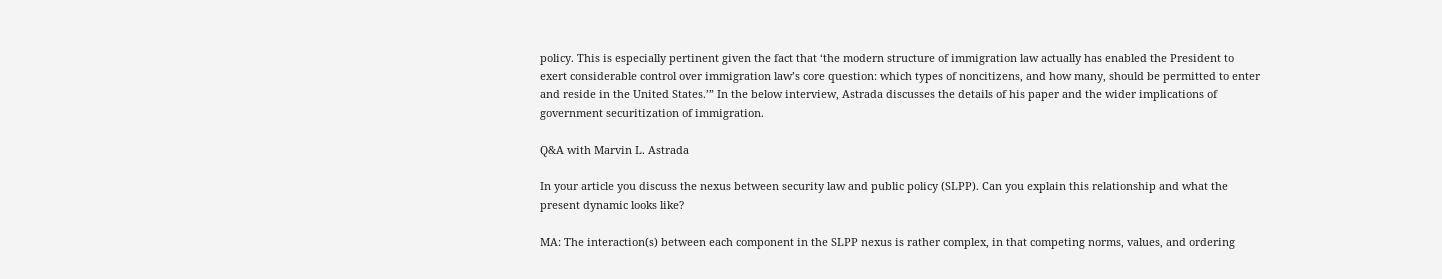policy. This is especially pertinent given the fact that ‘the modern structure of immigration law actually has enabled the President to exert considerable control over immigration law’s core question: which types of noncitizens, and how many, should be permitted to enter and reside in the United States.’” In the below interview, Astrada discusses the details of his paper and the wider implications of government securitization of immigration.

Q&A with Marvin L. Astrada

In your article you discuss the nexus between security law and public policy (SLPP). Can you explain this relationship and what the present dynamic looks like?

MA: The interaction(s) between each component in the SLPP nexus is rather complex, in that competing norms, values, and ordering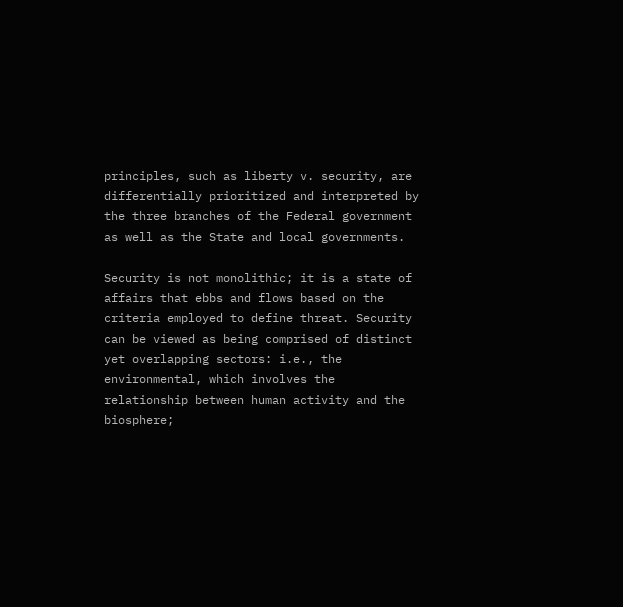principles, such as liberty v. security, are differentially prioritized and interpreted by the three branches of the Federal government as well as the State and local governments.

Security is not monolithic; it is a state of affairs that ebbs and flows based on the criteria employed to define threat. Security can be viewed as being comprised of distinct yet overlapping sectors: i.e., the environmental, which involves the relationship between human activity and the biosphere;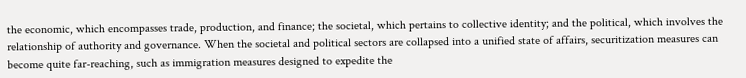the economic, which encompasses trade, production, and finance; the societal, which pertains to collective identity; and the political, which involves the relationship of authority and governance. When the societal and political sectors are collapsed into a unified state of affairs, securitization measures can become quite far-reaching, such as immigration measures designed to expedite the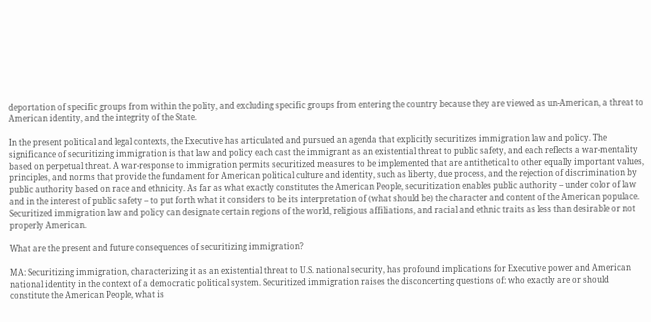deportation of specific groups from within the polity, and excluding specific groups from entering the country because they are viewed as un-American, a threat to American identity, and the integrity of the State.

In the present political and legal contexts, the Executive has articulated and pursued an agenda that explicitly securitizes immigration law and policy. The significance of securitizing immigration is that law and policy each cast the immigrant as an existential threat to public safety, and each reflects a war-mentality based on perpetual threat. A war-response to immigration permits securitized measures to be implemented that are antithetical to other equally important values, principles, and norms that provide the fundament for American political culture and identity, such as liberty, due process, and the rejection of discrimination by public authority based on race and ethnicity. As far as what exactly constitutes the American People, securitization enables public authority – under color of law and in the interest of public safety – to put forth what it considers to be its interpretation of (what should be) the character and content of the American populace. Securitized immigration law and policy can designate certain regions of the world, religious affiliations, and racial and ethnic traits as less than desirable or not properly American.

What are the present and future consequences of securitizing immigration?

MA: Securitizing immigration, characterizing it as an existential threat to U.S. national security, has profound implications for Executive power and American national identity in the context of a democratic political system. Securitized immigration raises the disconcerting questions of: who exactly are or should constitute the American People, what is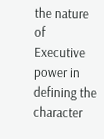the nature of Executive power in defining the character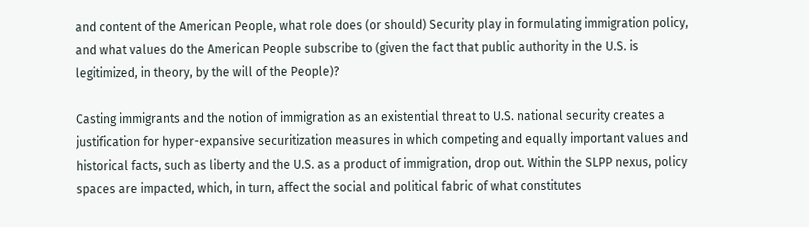and content of the American People, what role does (or should) Security play in formulating immigration policy, and what values do the American People subscribe to (given the fact that public authority in the U.S. is legitimized, in theory, by the will of the People)?

Casting immigrants and the notion of immigration as an existential threat to U.S. national security creates a justification for hyper-expansive securitization measures in which competing and equally important values and historical facts, such as liberty and the U.S. as a product of immigration, drop out. Within the SLPP nexus, policy spaces are impacted, which, in turn, affect the social and political fabric of what constitutes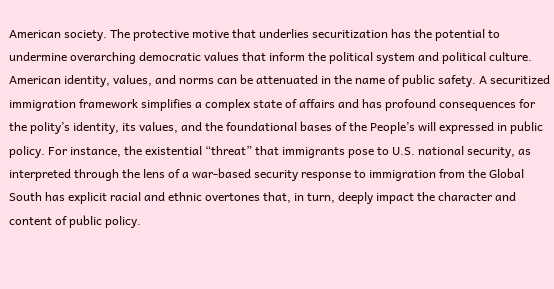American society. The protective motive that underlies securitization has the potential to undermine overarching democratic values that inform the political system and political culture. American identity, values, and norms can be attenuated in the name of public safety. A securitized immigration framework simplifies a complex state of affairs and has profound consequences for the polity’s identity, its values, and the foundational bases of the People’s will expressed in public policy. For instance, the existential “threat” that immigrants pose to U.S. national security, as interpreted through the lens of a war-based security response to immigration from the Global South has explicit racial and ethnic overtones that, in turn, deeply impact the character and content of public policy.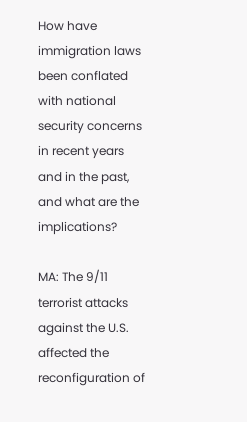How have immigration laws been conflated with national security concerns in recent years and in the past, and what are the implications?

MA: The 9/11 terrorist attacks against the U.S. affected the reconfiguration of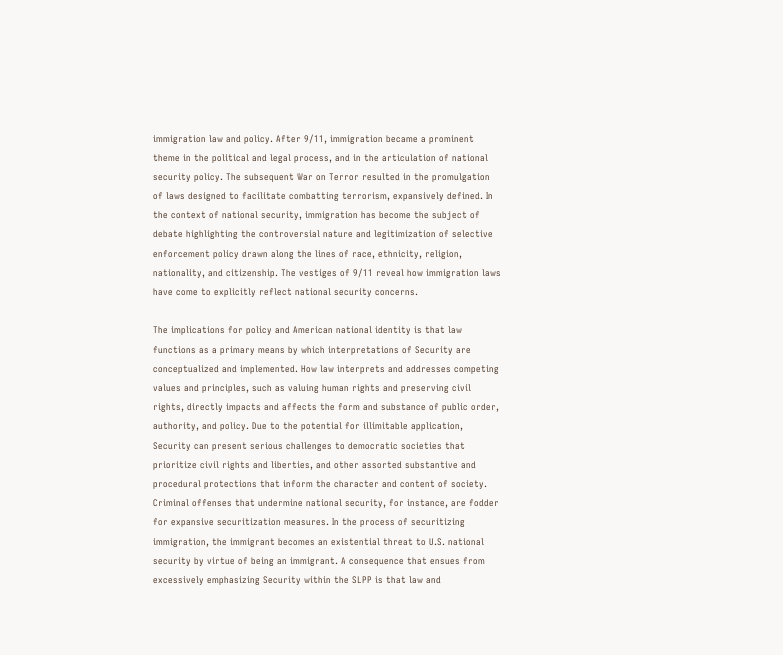immigration law and policy. After 9/11, immigration became a prominent theme in the political and legal process, and in the articulation of national security policy. The subsequent War on Terror resulted in the promulgation of laws designed to facilitate combatting terrorism, expansively defined. In the context of national security, immigration has become the subject of debate highlighting the controversial nature and legitimization of selective enforcement policy drawn along the lines of race, ethnicity, religion, nationality, and citizenship. The vestiges of 9/11 reveal how immigration laws have come to explicitly reflect national security concerns.

The implications for policy and American national identity is that law functions as a primary means by which interpretations of Security are conceptualized and implemented. How law interprets and addresses competing values and principles, such as valuing human rights and preserving civil rights, directly impacts and affects the form and substance of public order, authority, and policy. Due to the potential for illimitable application, Security can present serious challenges to democratic societies that prioritize civil rights and liberties, and other assorted substantive and procedural protections that inform the character and content of society. Criminal offenses that undermine national security, for instance, are fodder for expansive securitization measures. In the process of securitizing immigration, the immigrant becomes an existential threat to U.S. national security by virtue of being an immigrant. A consequence that ensues from excessively emphasizing Security within the SLPP is that law and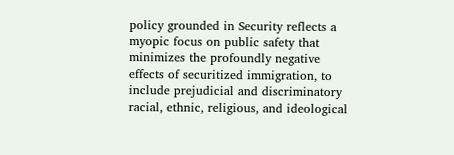policy grounded in Security reflects a myopic focus on public safety that minimizes the profoundly negative effects of securitized immigration, to include prejudicial and discriminatory racial, ethnic, religious, and ideological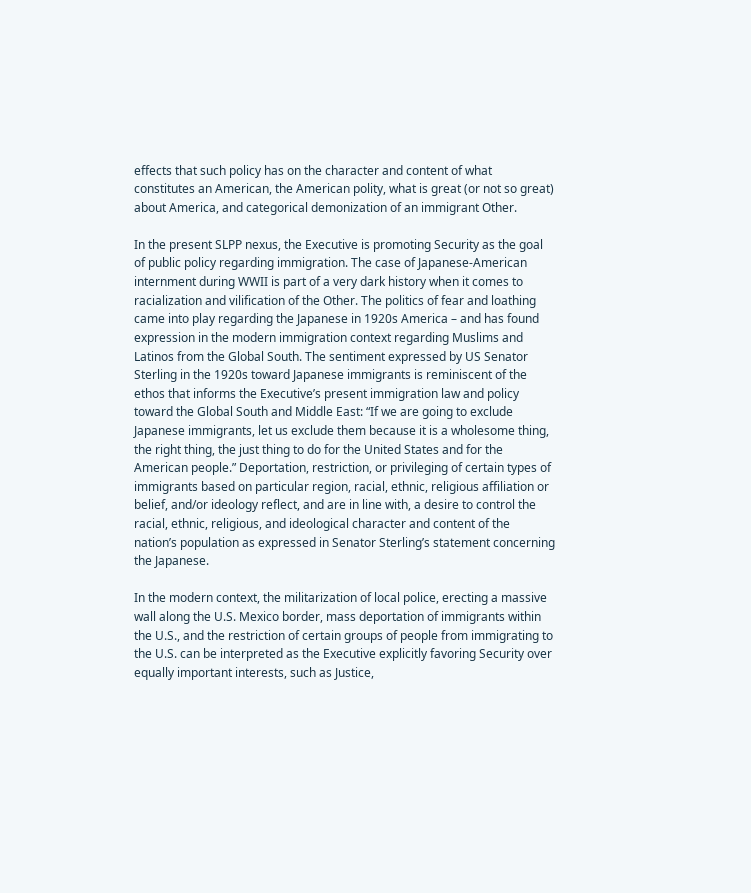effects that such policy has on the character and content of what constitutes an American, the American polity, what is great (or not so great) about America, and categorical demonization of an immigrant Other.

In the present SLPP nexus, the Executive is promoting Security as the goal of public policy regarding immigration. The case of Japanese-American internment during WWII is part of a very dark history when it comes to racialization and vilification of the Other. The politics of fear and loathing came into play regarding the Japanese in 1920s America – and has found expression in the modern immigration context regarding Muslims and Latinos from the Global South. The sentiment expressed by US Senator Sterling in the 1920s toward Japanese immigrants is reminiscent of the ethos that informs the Executive’s present immigration law and policy toward the Global South and Middle East: “If we are going to exclude Japanese immigrants, let us exclude them because it is a wholesome thing, the right thing, the just thing to do for the United States and for the American people.” Deportation, restriction, or privileging of certain types of immigrants based on particular region, racial, ethnic, religious affiliation or belief, and/or ideology reflect, and are in line with, a desire to control the racial, ethnic, religious, and ideological character and content of the nation’s population as expressed in Senator Sterling’s statement concerning the Japanese.

In the modern context, the militarization of local police, erecting a massive wall along the U.S. Mexico border, mass deportation of immigrants within the U.S., and the restriction of certain groups of people from immigrating to the U.S. can be interpreted as the Executive explicitly favoring Security over equally important interests, such as Justice,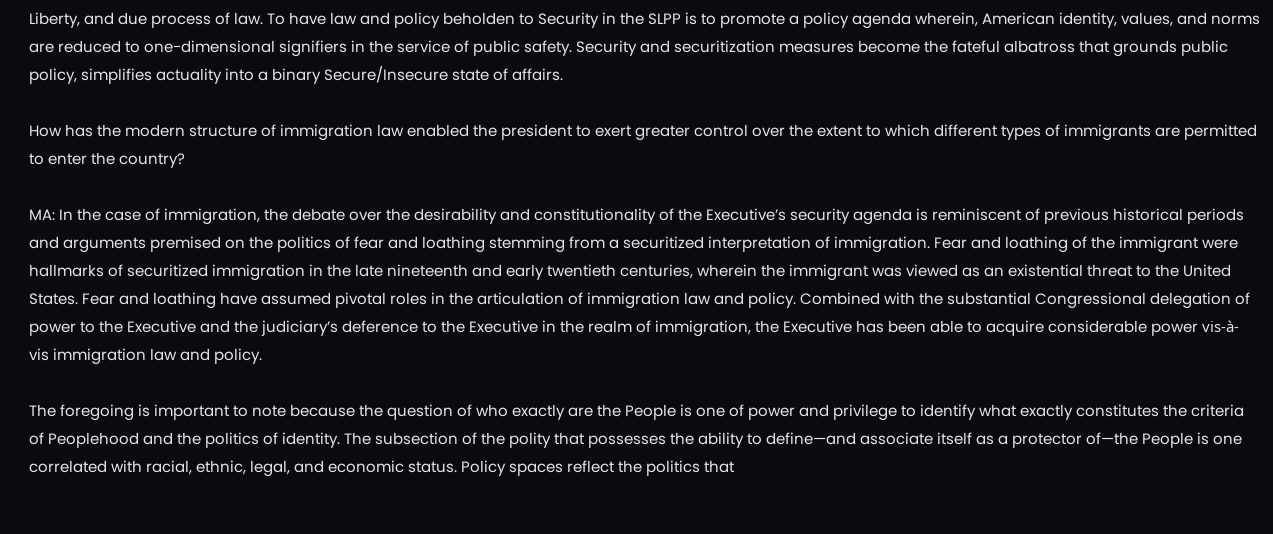Liberty, and due process of law. To have law and policy beholden to Security in the SLPP is to promote a policy agenda wherein, American identity, values, and norms are reduced to one-dimensional signifiers in the service of public safety. Security and securitization measures become the fateful albatross that grounds public policy, simplifies actuality into a binary Secure/Insecure state of affairs.

How has the modern structure of immigration law enabled the president to exert greater control over the extent to which different types of immigrants are permitted to enter the country?

MA: In the case of immigration, the debate over the desirability and constitutionality of the Executive’s security agenda is reminiscent of previous historical periods and arguments premised on the politics of fear and loathing stemming from a securitized interpretation of immigration. Fear and loathing of the immigrant were hallmarks of securitized immigration in the late nineteenth and early twentieth centuries, wherein the immigrant was viewed as an existential threat to the United States. Fear and loathing have assumed pivotal roles in the articulation of immigration law and policy. Combined with the substantial Congressional delegation of power to the Executive and the judiciary’s deference to the Executive in the realm of immigration, the Executive has been able to acquire considerable power vis-à-vis immigration law and policy.

The foregoing is important to note because the question of who exactly are the People is one of power and privilege to identify what exactly constitutes the criteria of Peoplehood and the politics of identity. The subsection of the polity that possesses the ability to define—and associate itself as a protector of—the People is one correlated with racial, ethnic, legal, and economic status. Policy spaces reflect the politics that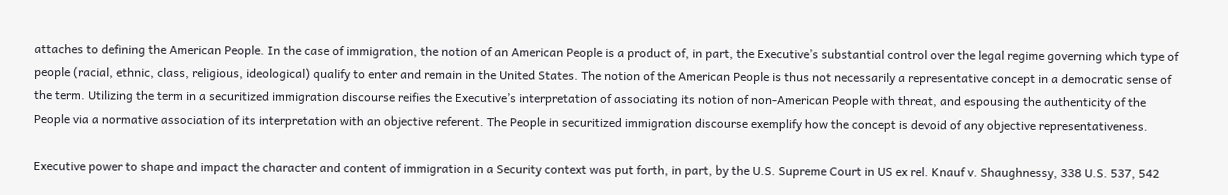attaches to defining the American People. In the case of immigration, the notion of an American People is a product of, in part, the Executive’s substantial control over the legal regime governing which type of people (racial, ethnic, class, religious, ideological) qualify to enter and remain in the United States. The notion of the American People is thus not necessarily a representative concept in a democratic sense of the term. Utilizing the term in a securitized immigration discourse reifies the Executive’s interpretation of associating its notion of non-American People with threat, and espousing the authenticity of the People via a normative association of its interpretation with an objective referent. The People in securitized immigration discourse exemplify how the concept is devoid of any objective representativeness.

Executive power to shape and impact the character and content of immigration in a Security context was put forth, in part, by the U.S. Supreme Court in US ex rel. Knauf v. Shaughnessy, 338 U.S. 537, 542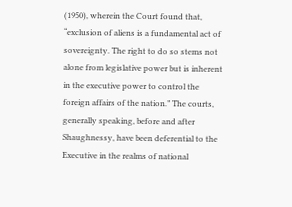(1950), wherein the Court found that, “exclusion of aliens is a fundamental act of sovereignty. The right to do so stems not alone from legislative power but is inherent in the executive power to control the foreign affairs of the nation.” The courts, generally speaking, before and after Shaughnessy, have been deferential to the Executive in the realms of national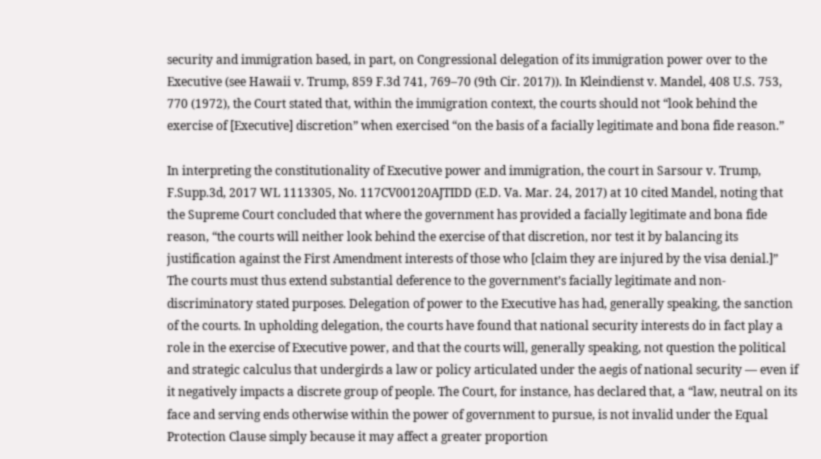security and immigration based, in part, on Congressional delegation of its immigration power over to the Executive (see Hawaii v. Trump, 859 F.3d 741, 769–70 (9th Cir. 2017)). In Kleindienst v. Mandel, 408 U.S. 753, 770 (1972), the Court stated that, within the immigration context, the courts should not “look behind the exercise of [Executive] discretion” when exercised “on the basis of a facially legitimate and bona fide reason.”

In interpreting the constitutionality of Executive power and immigration, the court in Sarsour v. Trump, F.Supp.3d, 2017 WL 1113305, No. 117CV00120AJTIDD (E.D. Va. Mar. 24, 2017) at 10 cited Mandel, noting that the Supreme Court concluded that where the government has provided a facially legitimate and bona fide reason, “the courts will neither look behind the exercise of that discretion, nor test it by balancing its justification against the First Amendment interests of those who [claim they are injured by the visa denial.]” The courts must thus extend substantial deference to the government’s facially legitimate and non-discriminatory stated purposes. Delegation of power to the Executive has had, generally speaking, the sanction of the courts. In upholding delegation, the courts have found that national security interests do in fact play a role in the exercise of Executive power, and that the courts will, generally speaking, not question the political and strategic calculus that undergirds a law or policy articulated under the aegis of national security — even if it negatively impacts a discrete group of people. The Court, for instance, has declared that, a “law, neutral on its face and serving ends otherwise within the power of government to pursue, is not invalid under the Equal Protection Clause simply because it may affect a greater proportion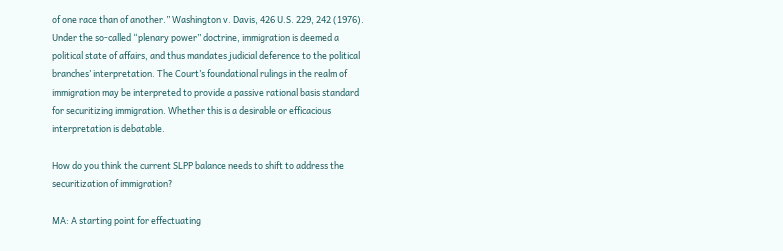of one race than of another.” Washington v. Davis, 426 U.S. 229, 242 (1976). Under the so-called “plenary power” doctrine, immigration is deemed a political state of affairs, and thus mandates judicial deference to the political branches’ interpretation. The Court’s foundational rulings in the realm of immigration may be interpreted to provide a passive rational basis standard for securitizing immigration. Whether this is a desirable or efficacious interpretation is debatable.

How do you think the current SLPP balance needs to shift to address the securitization of immigration?

MA: A starting point for effectuating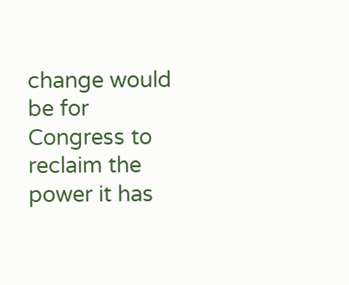change would be for Congress to reclaim the power it has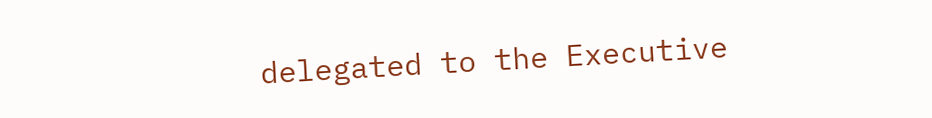delegated to the Executive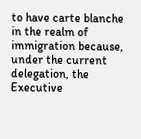to have carte blanche in the realm of immigration because, under the current delegation, the Executive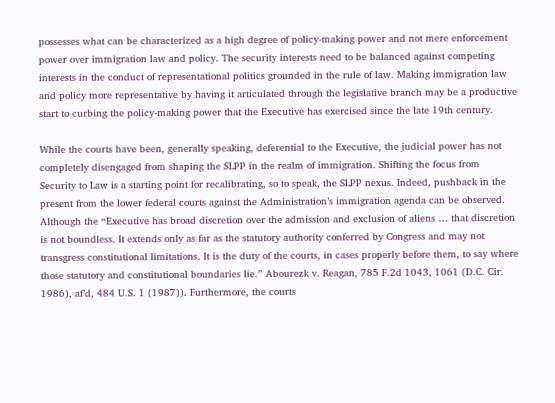possesses what can be characterized as a high degree of policy-making power and not mere enforcement power over immigration law and policy. The security interests need to be balanced against competing interests in the conduct of representational politics grounded in the rule of law. Making immigration law and policy more representative by having it articulated through the legislative branch may be a productive start to curbing the policy-making power that the Executive has exercised since the late 19th century.

While the courts have been, generally speaking, deferential to the Executive, the judicial power has not completely disengaged from shaping the SLPP in the realm of immigration. Shifting the focus from Security to Law is a starting point for recalibrating, so to speak, the SLPP nexus. Indeed, pushback in the present from the lower federal courts against the Administration’s immigration agenda can be observed. Although the “Executive has broad discretion over the admission and exclusion of aliens … that discretion is not boundless. It extends only as far as the statutory authority conferred by Congress and may not transgress constitutional limitations. It is the duty of the courts, in cases properly before them, to say where those statutory and constitutional boundaries lie.” Abourezk v. Reagan, 785 F.2d 1043, 1061 (D.C. Cir. 1986), af’d, 484 U.S. 1 (1987)). Furthermore, the courts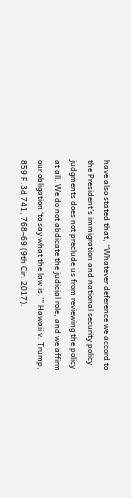have also stated that, “Whatever deference we accord to the President’s immigration and national security policy judgments does not preclude us from reviewing the policy at all. We do not abdicate the judicial role, and we affirm our obligation ‘to say what the law is.’” Hawaii v. Trump, 859 F.3d 741, 768–69 (9th Cir. 2017).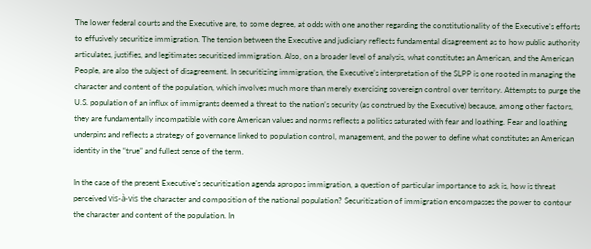The lower federal courts and the Executive are, to some degree, at odds with one another regarding the constitutionality of the Executive’s efforts to effusively securitize immigration. The tension between the Executive and judiciary reflects fundamental disagreement as to how public authority articulates, justifies, and legitimates securitized immigration. Also, on a broader level of analysis, what constitutes an American, and the American People, are also the subject of disagreement. In securitizing immigration, the Executive’s interpretation of the SLPP is one rooted in managing the character and content of the population, which involves much more than merely exercising sovereign control over territory. Attempts to purge the U.S. population of an influx of immigrants deemed a threat to the nation’s security (as construed by the Executive) because, among other factors, they are fundamentally incompatible with core American values and norms reflects a politics saturated with fear and loathing. Fear and loathing underpins and reflects a strategy of governance linked to population control, management, and the power to define what constitutes an American identity in the “true” and fullest sense of the term.

In the case of the present Executive’s securitization agenda apropos immigration, a question of particular importance to ask is, how is threat perceived vis-à-vis the character and composition of the national population? Securitization of immigration encompasses the power to contour the character and content of the population. In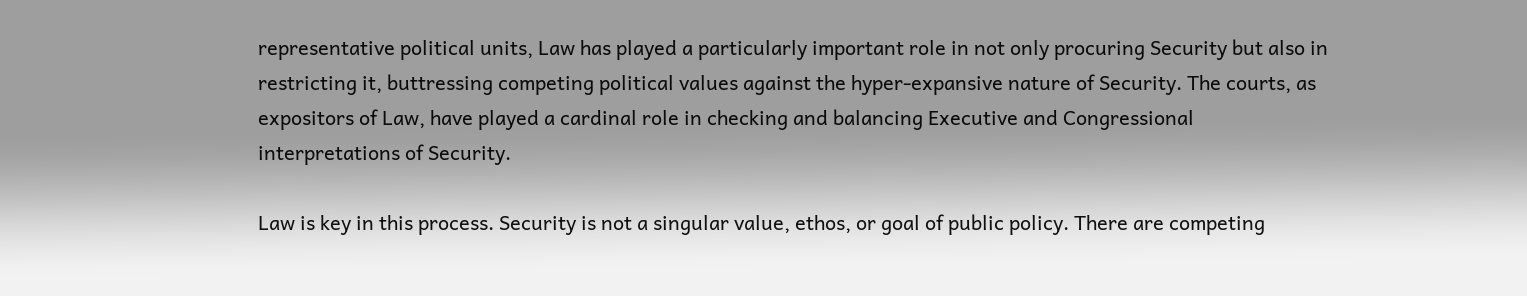representative political units, Law has played a particularly important role in not only procuring Security but also in restricting it, buttressing competing political values against the hyper-expansive nature of Security. The courts, as expositors of Law, have played a cardinal role in checking and balancing Executive and Congressional interpretations of Security.

Law is key in this process. Security is not a singular value, ethos, or goal of public policy. There are competing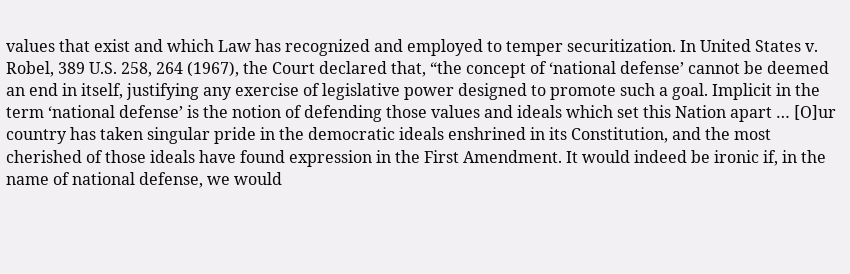values that exist and which Law has recognized and employed to temper securitization. In United States v. Robel, 389 U.S. 258, 264 (1967), the Court declared that, “the concept of ‘national defense’ cannot be deemed an end in itself, justifying any exercise of legislative power designed to promote such a goal. Implicit in the term ‘national defense’ is the notion of defending those values and ideals which set this Nation apart … [O]ur country has taken singular pride in the democratic ideals enshrined in its Constitution, and the most cherished of those ideals have found expression in the First Amendment. It would indeed be ironic if, in the name of national defense, we would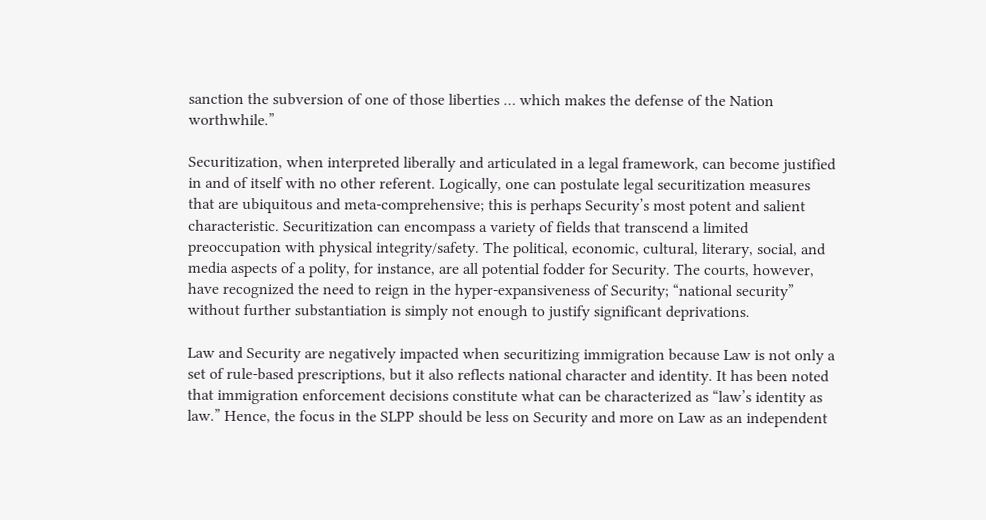sanction the subversion of one of those liberties … which makes the defense of the Nation worthwhile.”

Securitization, when interpreted liberally and articulated in a legal framework, can become justified in and of itself with no other referent. Logically, one can postulate legal securitization measures that are ubiquitous and meta-comprehensive; this is perhaps Security’s most potent and salient characteristic. Securitization can encompass a variety of fields that transcend a limited preoccupation with physical integrity/safety. The political, economic, cultural, literary, social, and media aspects of a polity, for instance, are all potential fodder for Security. The courts, however, have recognized the need to reign in the hyper-expansiveness of Security; “national security” without further substantiation is simply not enough to justify significant deprivations.

Law and Security are negatively impacted when securitizing immigration because Law is not only a set of rule-based prescriptions, but it also reflects national character and identity. It has been noted that immigration enforcement decisions constitute what can be characterized as “law’s identity as law.” Hence, the focus in the SLPP should be less on Security and more on Law as an independent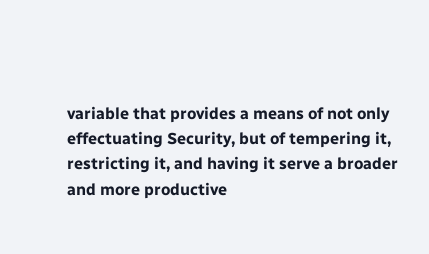variable that provides a means of not only effectuating Security, but of tempering it, restricting it, and having it serve a broader and more productive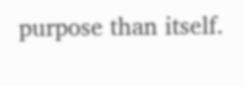purpose than itself.